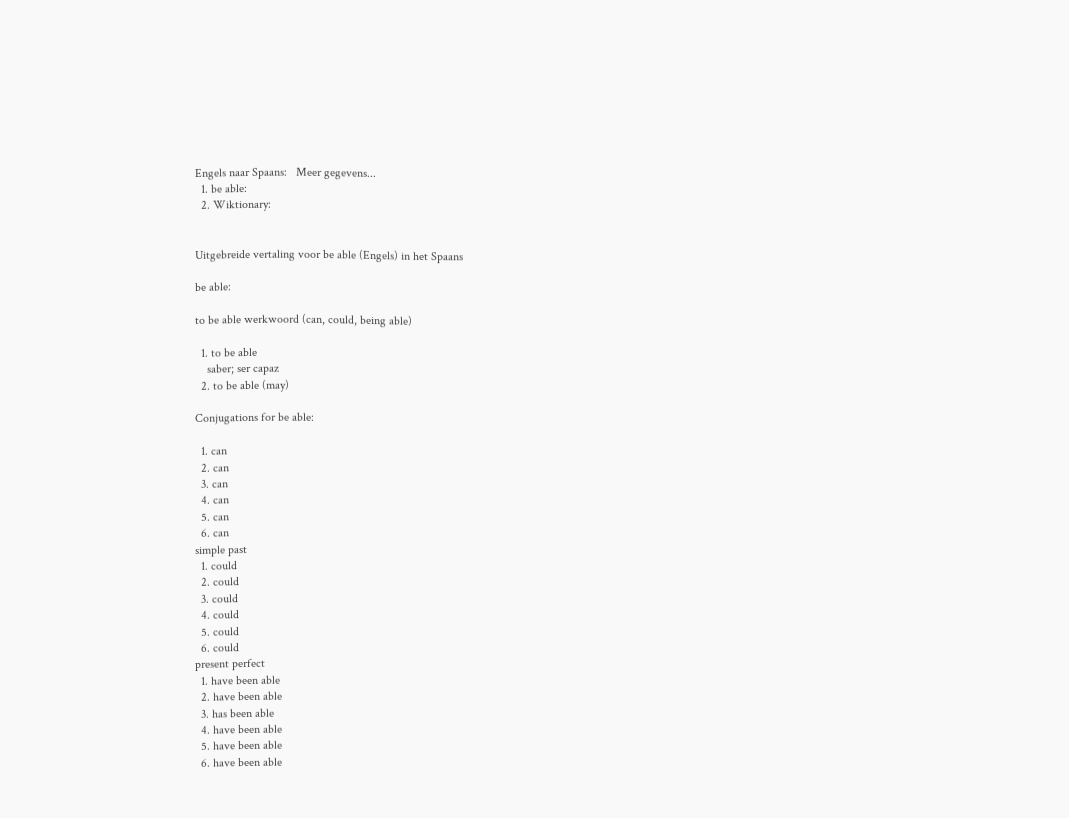Engels naar Spaans:   Meer gegevens...
  1. be able:
  2. Wiktionary:


Uitgebreide vertaling voor be able (Engels) in het Spaans

be able:

to be able werkwoord (can, could, being able)

  1. to be able
    saber; ser capaz
  2. to be able (may)

Conjugations for be able:

  1. can
  2. can
  3. can
  4. can
  5. can
  6. can
simple past
  1. could
  2. could
  3. could
  4. could
  5. could
  6. could
present perfect
  1. have been able
  2. have been able
  3. has been able
  4. have been able
  5. have been able
  6. have been able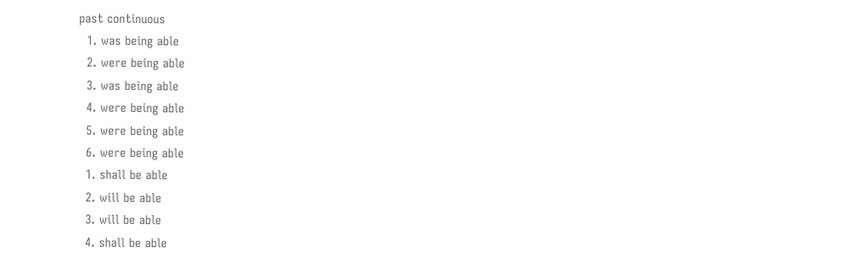past continuous
  1. was being able
  2. were being able
  3. was being able
  4. were being able
  5. were being able
  6. were being able
  1. shall be able
  2. will be able
  3. will be able
  4. shall be able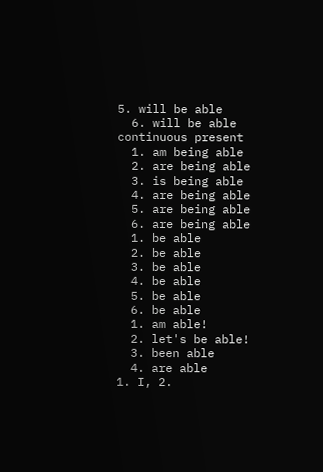5. will be able
  6. will be able
continuous present
  1. am being able
  2. are being able
  3. is being able
  4. are being able
  5. are being able
  6. are being able
  1. be able
  2. be able
  3. be able
  4. be able
  5. be able
  6. be able
  1. am able!
  2. let's be able!
  3. been able
  4. are able
1. I, 2.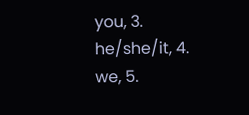you, 3. he/she/it, 4. we, 5.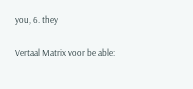you, 6. they

Vertaal Matrix voor be able: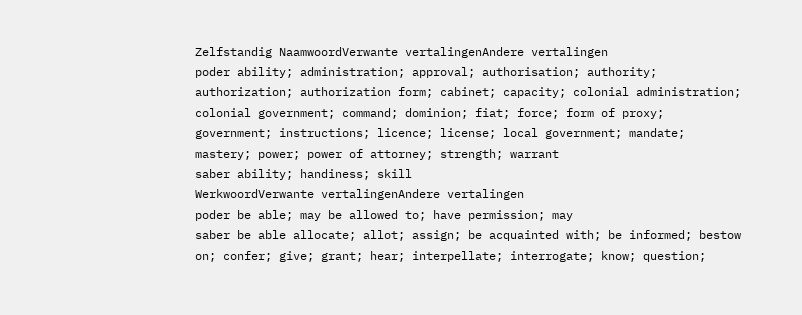Zelfstandig NaamwoordVerwante vertalingenAndere vertalingen
poder ability; administration; approval; authorisation; authority; authorization; authorization form; cabinet; capacity; colonial administration; colonial government; command; dominion; fiat; force; form of proxy; government; instructions; licence; license; local government; mandate; mastery; power; power of attorney; strength; warrant
saber ability; handiness; skill
WerkwoordVerwante vertalingenAndere vertalingen
poder be able; may be allowed to; have permission; may
saber be able allocate; allot; assign; be acquainted with; be informed; bestow on; confer; give; grant; hear; interpellate; interrogate; know; question;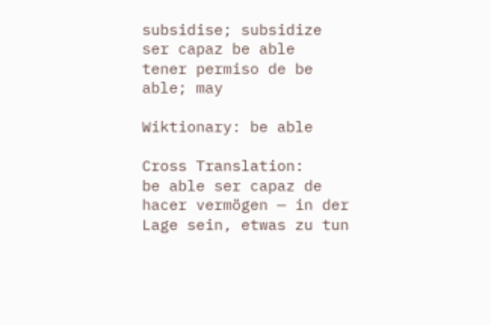subsidise; subsidize
ser capaz be able
tener permiso de be able; may

Wiktionary: be able

Cross Translation:
be able ser capaz de hacer vermögen — in der Lage sein, etwas zu tun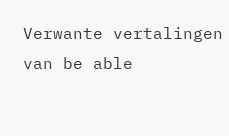Verwante vertalingen van be able